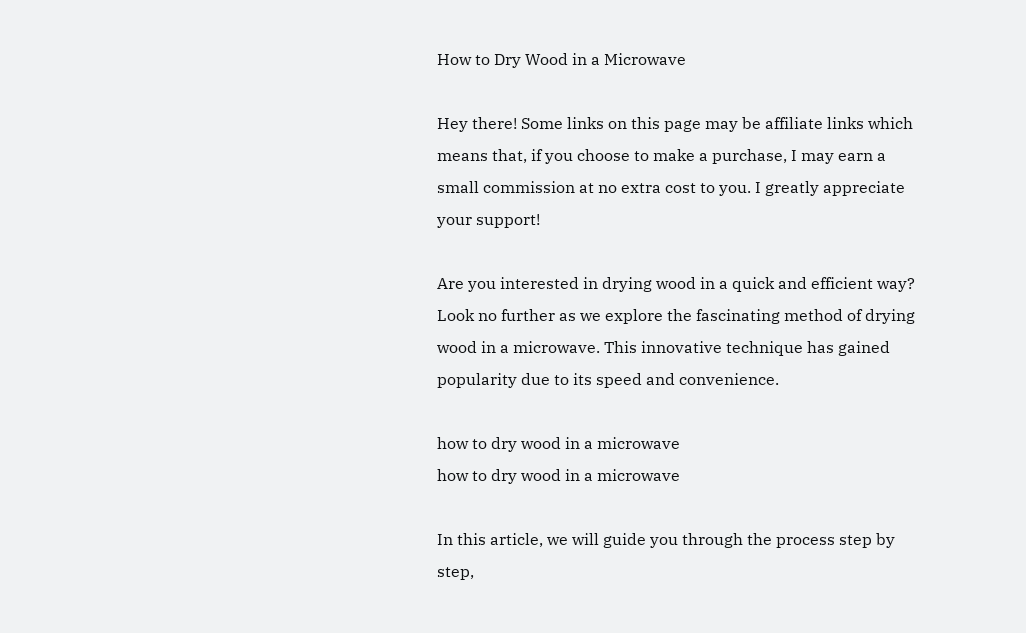How to Dry Wood in a Microwave

Hey there! Some links on this page may be affiliate links which means that, if you choose to make a purchase, I may earn a small commission at no extra cost to you. I greatly appreciate your support!

Are you interested in drying wood in a quick and efficient way? Look no further as we explore the fascinating method of drying wood in a microwave. This innovative technique has gained popularity due to its speed and convenience.

how to dry wood in a microwave
how to dry wood in a microwave

In this article, we will guide you through the process step by step,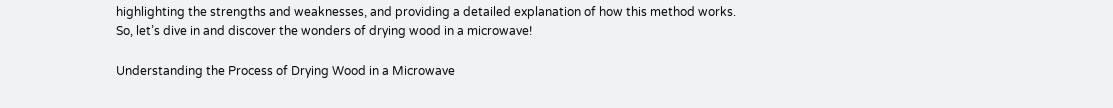highlighting the strengths and weaknesses, and providing a detailed explanation of how this method works. So, let’s dive in and discover the wonders of drying wood in a microwave!

Understanding the Process of Drying Wood in a Microwave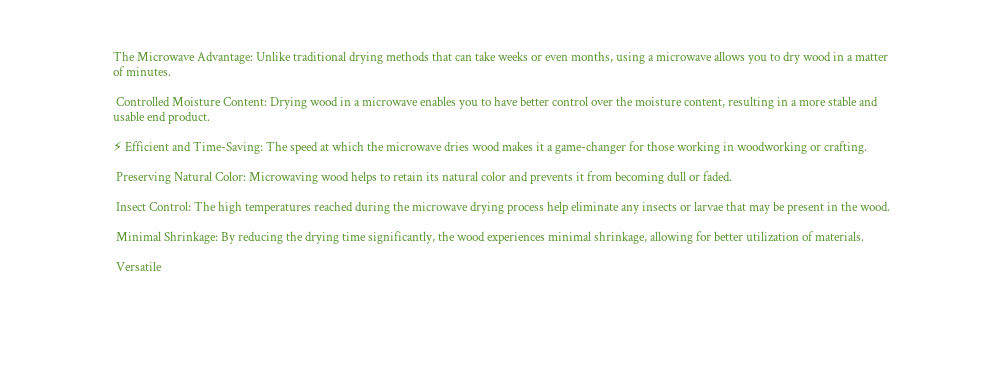The Microwave Advantage: Unlike traditional drying methods that can take weeks or even months, using a microwave allows you to dry wood in a matter of minutes.

 Controlled Moisture Content: Drying wood in a microwave enables you to have better control over the moisture content, resulting in a more stable and usable end product.

⚡ Efficient and Time-Saving: The speed at which the microwave dries wood makes it a game-changer for those working in woodworking or crafting.

 Preserving Natural Color: Microwaving wood helps to retain its natural color and prevents it from becoming dull or faded.

 Insect Control: The high temperatures reached during the microwave drying process help eliminate any insects or larvae that may be present in the wood.

 Minimal Shrinkage: By reducing the drying time significantly, the wood experiences minimal shrinkage, allowing for better utilization of materials.

 Versatile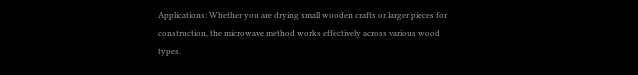Applications: Whether you are drying small wooden crafts or larger pieces for construction, the microwave method works effectively across various wood types.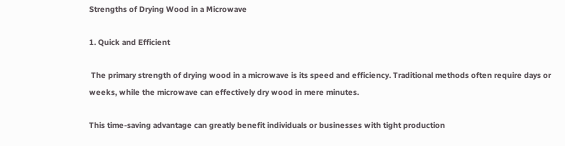Strengths of Drying Wood in a Microwave

1. Quick and Efficient

 The primary strength of drying wood in a microwave is its speed and efficiency. Traditional methods often require days or weeks, while the microwave can effectively dry wood in mere minutes.

This time-saving advantage can greatly benefit individuals or businesses with tight production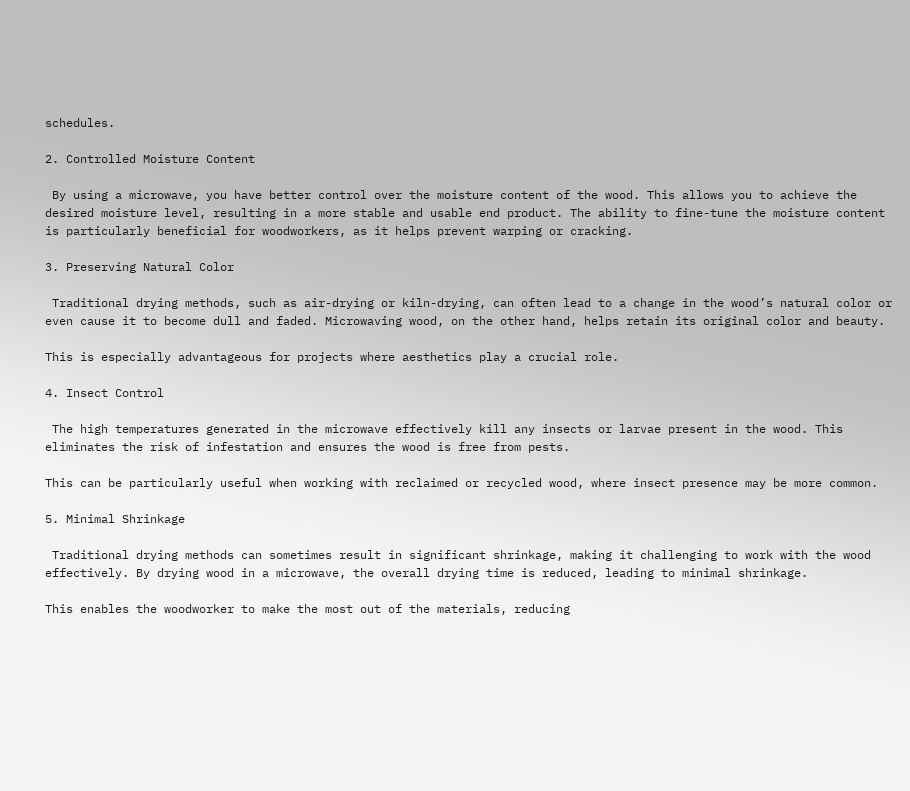schedules.

2. Controlled Moisture Content

 By using a microwave, you have better control over the moisture content of the wood. This allows you to achieve the desired moisture level, resulting in a more stable and usable end product. The ability to fine-tune the moisture content is particularly beneficial for woodworkers, as it helps prevent warping or cracking.

3. Preserving Natural Color

 Traditional drying methods, such as air-drying or kiln-drying, can often lead to a change in the wood’s natural color or even cause it to become dull and faded. Microwaving wood, on the other hand, helps retain its original color and beauty.

This is especially advantageous for projects where aesthetics play a crucial role.

4. Insect Control

 The high temperatures generated in the microwave effectively kill any insects or larvae present in the wood. This eliminates the risk of infestation and ensures the wood is free from pests.

This can be particularly useful when working with reclaimed or recycled wood, where insect presence may be more common.

5. Minimal Shrinkage

 Traditional drying methods can sometimes result in significant shrinkage, making it challenging to work with the wood effectively. By drying wood in a microwave, the overall drying time is reduced, leading to minimal shrinkage.

This enables the woodworker to make the most out of the materials, reducing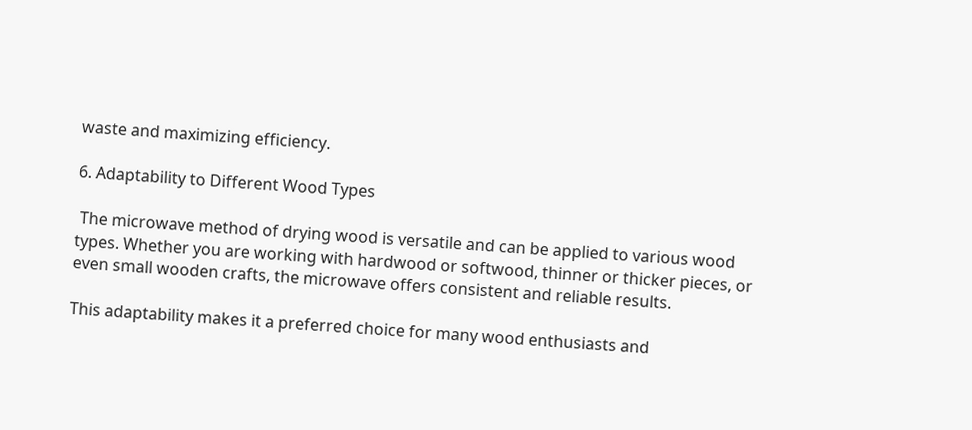waste and maximizing efficiency.

6. Adaptability to Different Wood Types

 The microwave method of drying wood is versatile and can be applied to various wood types. Whether you are working with hardwood or softwood, thinner or thicker pieces, or even small wooden crafts, the microwave offers consistent and reliable results.

This adaptability makes it a preferred choice for many wood enthusiasts and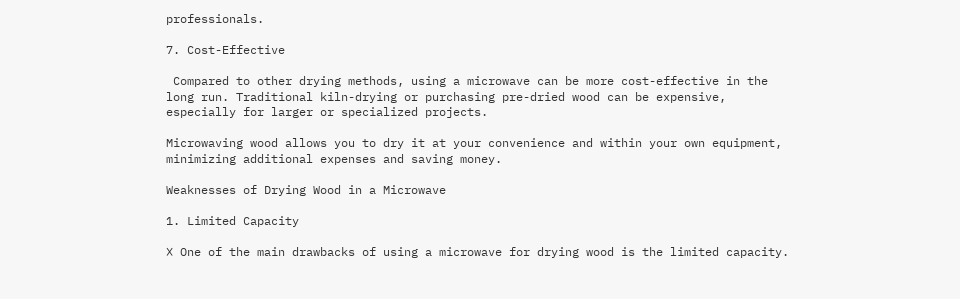professionals.

7. Cost-Effective

 Compared to other drying methods, using a microwave can be more cost-effective in the long run. Traditional kiln-drying or purchasing pre-dried wood can be expensive, especially for larger or specialized projects.

Microwaving wood allows you to dry it at your convenience and within your own equipment, minimizing additional expenses and saving money.

Weaknesses of Drying Wood in a Microwave

1. Limited Capacity

❌ One of the main drawbacks of using a microwave for drying wood is the limited capacity.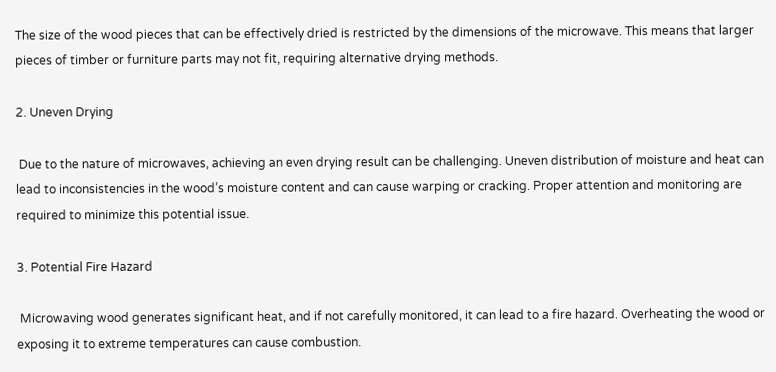The size of the wood pieces that can be effectively dried is restricted by the dimensions of the microwave. This means that larger pieces of timber or furniture parts may not fit, requiring alternative drying methods.

2. Uneven Drying

 Due to the nature of microwaves, achieving an even drying result can be challenging. Uneven distribution of moisture and heat can lead to inconsistencies in the wood’s moisture content and can cause warping or cracking. Proper attention and monitoring are required to minimize this potential issue.

3. Potential Fire Hazard

 Microwaving wood generates significant heat, and if not carefully monitored, it can lead to a fire hazard. Overheating the wood or exposing it to extreme temperatures can cause combustion.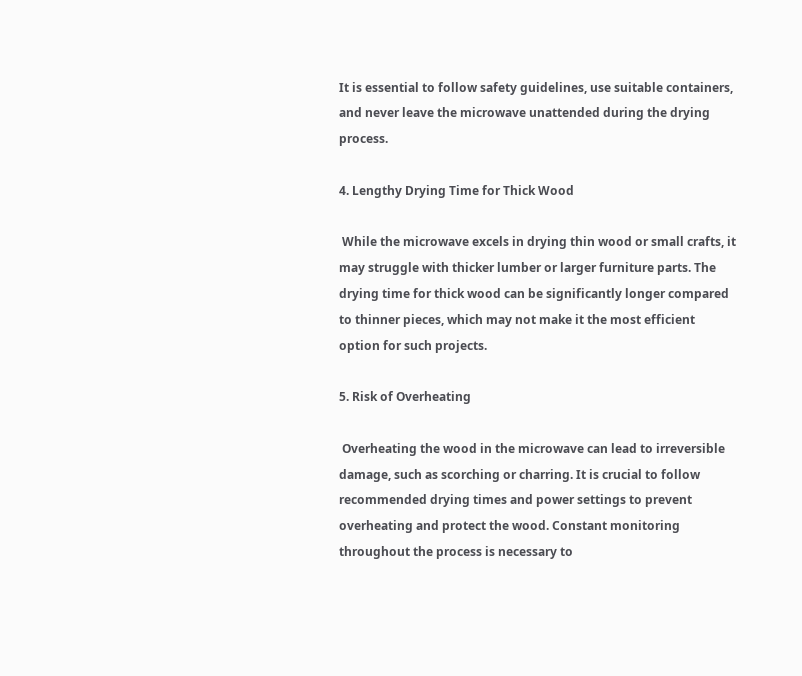It is essential to follow safety guidelines, use suitable containers, and never leave the microwave unattended during the drying process.

4. Lengthy Drying Time for Thick Wood

 While the microwave excels in drying thin wood or small crafts, it may struggle with thicker lumber or larger furniture parts. The drying time for thick wood can be significantly longer compared to thinner pieces, which may not make it the most efficient option for such projects.

5. Risk of Overheating

 Overheating the wood in the microwave can lead to irreversible damage, such as scorching or charring. It is crucial to follow recommended drying times and power settings to prevent overheating and protect the wood. Constant monitoring throughout the process is necessary to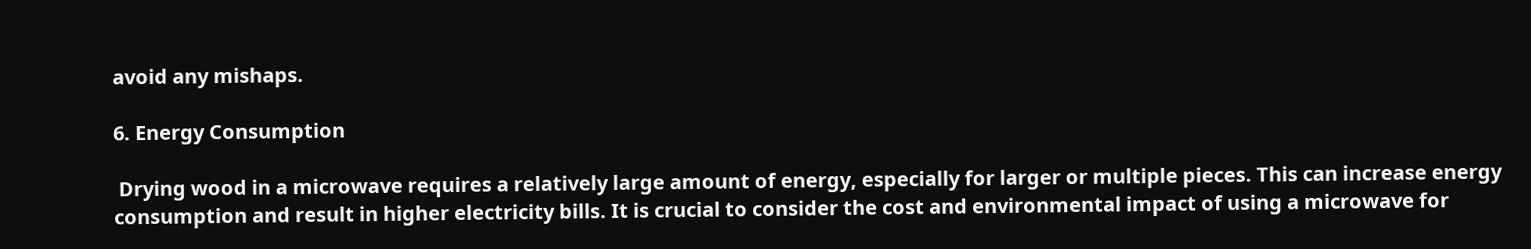avoid any mishaps.

6. Energy Consumption

 Drying wood in a microwave requires a relatively large amount of energy, especially for larger or multiple pieces. This can increase energy consumption and result in higher electricity bills. It is crucial to consider the cost and environmental impact of using a microwave for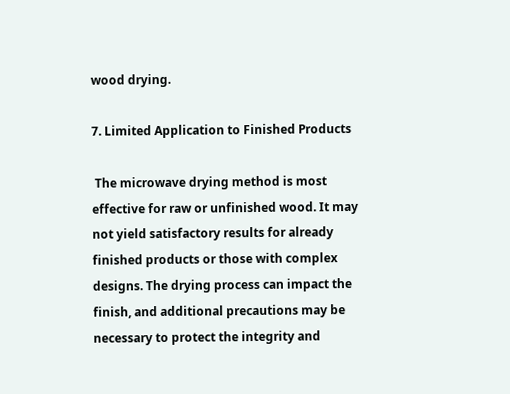wood drying.

7. Limited Application to Finished Products

 The microwave drying method is most effective for raw or unfinished wood. It may not yield satisfactory results for already finished products or those with complex designs. The drying process can impact the finish, and additional precautions may be necessary to protect the integrity and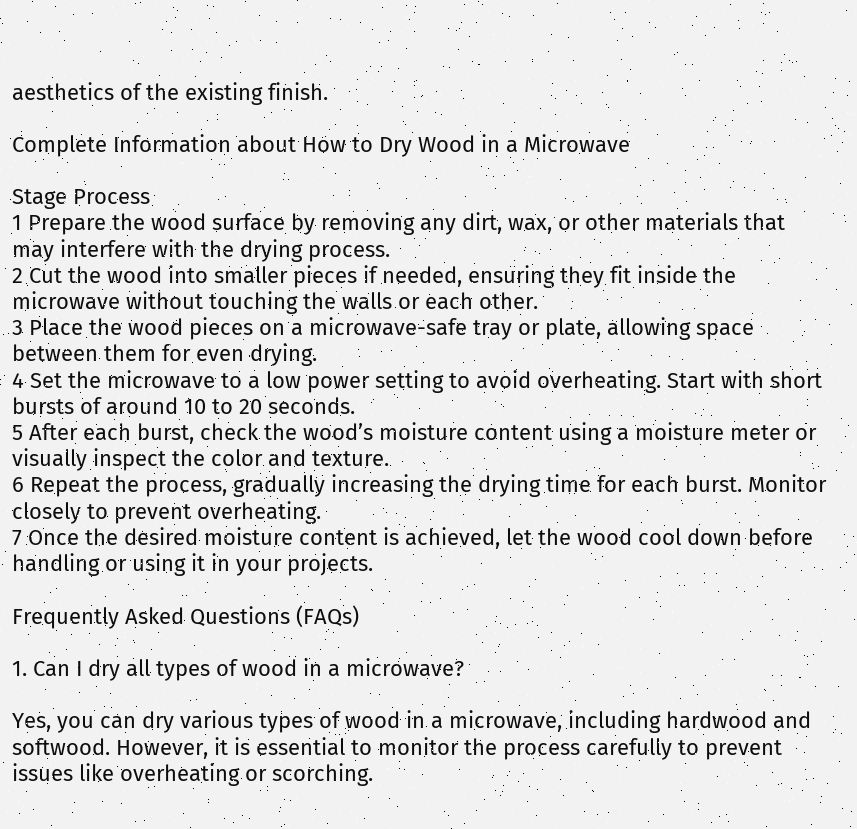aesthetics of the existing finish.

Complete Information about How to Dry Wood in a Microwave

Stage Process
1 Prepare the wood surface by removing any dirt, wax, or other materials that may interfere with the drying process.
2 Cut the wood into smaller pieces if needed, ensuring they fit inside the microwave without touching the walls or each other.
3 Place the wood pieces on a microwave-safe tray or plate, allowing space between them for even drying.
4 Set the microwave to a low power setting to avoid overheating. Start with short bursts of around 10 to 20 seconds.
5 After each burst, check the wood’s moisture content using a moisture meter or visually inspect the color and texture.
6 Repeat the process, gradually increasing the drying time for each burst. Monitor closely to prevent overheating.
7 Once the desired moisture content is achieved, let the wood cool down before handling or using it in your projects.

Frequently Asked Questions (FAQs)

1. Can I dry all types of wood in a microwave?

Yes, you can dry various types of wood in a microwave, including hardwood and softwood. However, it is essential to monitor the process carefully to prevent issues like overheating or scorching.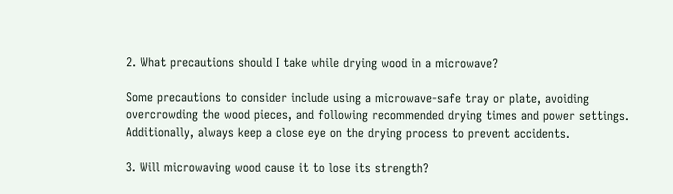2. What precautions should I take while drying wood in a microwave?

Some precautions to consider include using a microwave-safe tray or plate, avoiding overcrowding the wood pieces, and following recommended drying times and power settings. Additionally, always keep a close eye on the drying process to prevent accidents.

3. Will microwaving wood cause it to lose its strength?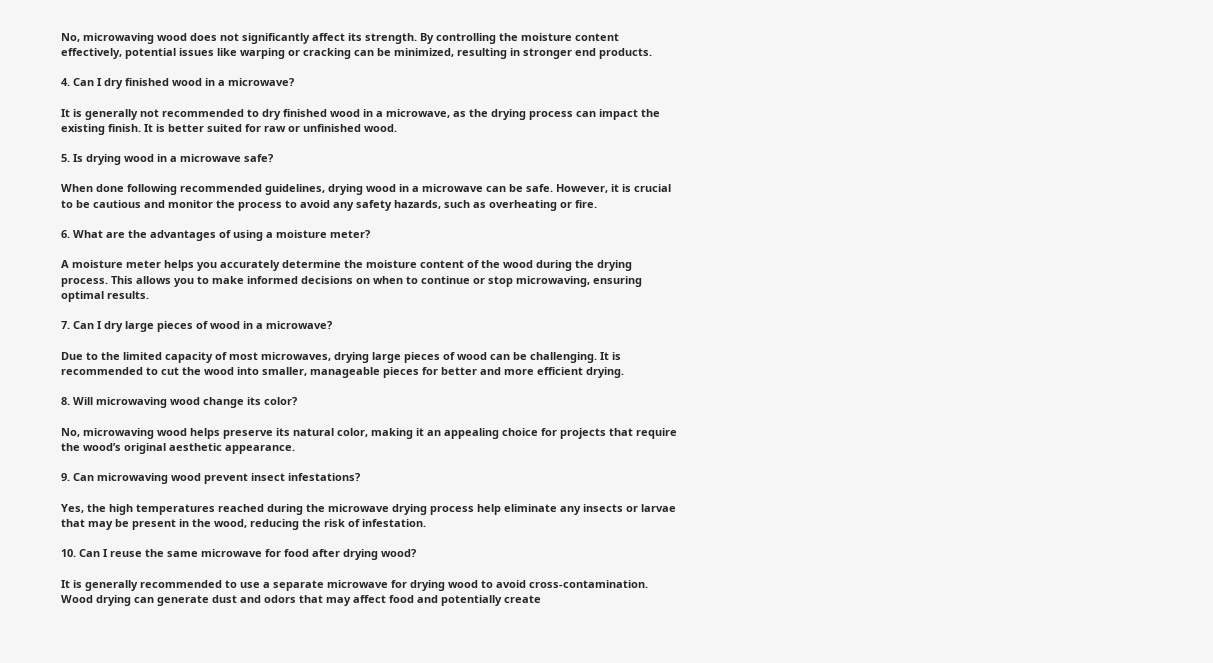No, microwaving wood does not significantly affect its strength. By controlling the moisture content effectively, potential issues like warping or cracking can be minimized, resulting in stronger end products.

4. Can I dry finished wood in a microwave?

It is generally not recommended to dry finished wood in a microwave, as the drying process can impact the existing finish. It is better suited for raw or unfinished wood.

5. Is drying wood in a microwave safe?

When done following recommended guidelines, drying wood in a microwave can be safe. However, it is crucial to be cautious and monitor the process to avoid any safety hazards, such as overheating or fire.

6. What are the advantages of using a moisture meter?

A moisture meter helps you accurately determine the moisture content of the wood during the drying process. This allows you to make informed decisions on when to continue or stop microwaving, ensuring optimal results.

7. Can I dry large pieces of wood in a microwave?

Due to the limited capacity of most microwaves, drying large pieces of wood can be challenging. It is recommended to cut the wood into smaller, manageable pieces for better and more efficient drying.

8. Will microwaving wood change its color?

No, microwaving wood helps preserve its natural color, making it an appealing choice for projects that require the wood’s original aesthetic appearance.

9. Can microwaving wood prevent insect infestations?

Yes, the high temperatures reached during the microwave drying process help eliminate any insects or larvae that may be present in the wood, reducing the risk of infestation.

10. Can I reuse the same microwave for food after drying wood?

It is generally recommended to use a separate microwave for drying wood to avoid cross-contamination. Wood drying can generate dust and odors that may affect food and potentially create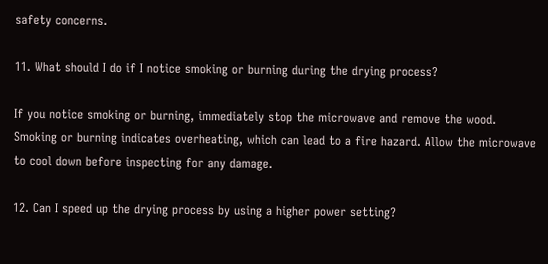safety concerns.

11. What should I do if I notice smoking or burning during the drying process?

If you notice smoking or burning, immediately stop the microwave and remove the wood. Smoking or burning indicates overheating, which can lead to a fire hazard. Allow the microwave to cool down before inspecting for any damage.

12. Can I speed up the drying process by using a higher power setting?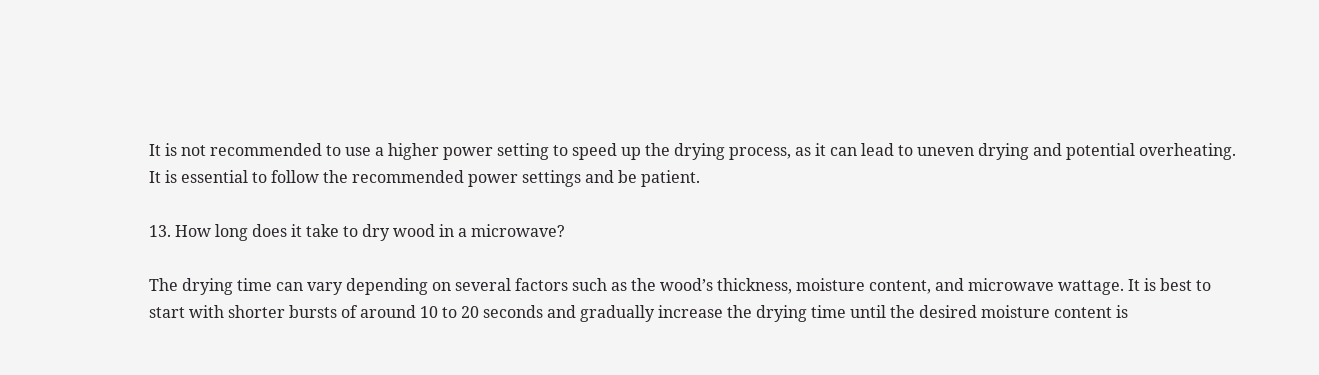It is not recommended to use a higher power setting to speed up the drying process, as it can lead to uneven drying and potential overheating. It is essential to follow the recommended power settings and be patient.

13. How long does it take to dry wood in a microwave?

The drying time can vary depending on several factors such as the wood’s thickness, moisture content, and microwave wattage. It is best to start with shorter bursts of around 10 to 20 seconds and gradually increase the drying time until the desired moisture content is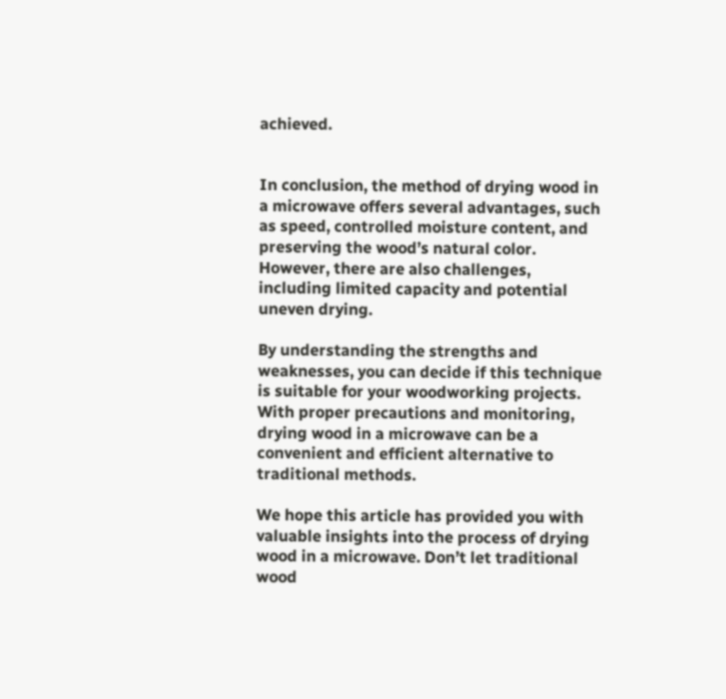achieved.


In conclusion, the method of drying wood in a microwave offers several advantages, such as speed, controlled moisture content, and preserving the wood’s natural color. However, there are also challenges, including limited capacity and potential uneven drying.

By understanding the strengths and weaknesses, you can decide if this technique is suitable for your woodworking projects. With proper precautions and monitoring, drying wood in a microwave can be a convenient and efficient alternative to traditional methods.

We hope this article has provided you with valuable insights into the process of drying wood in a microwave. Don’t let traditional wood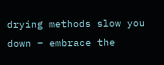drying methods slow you down – embrace the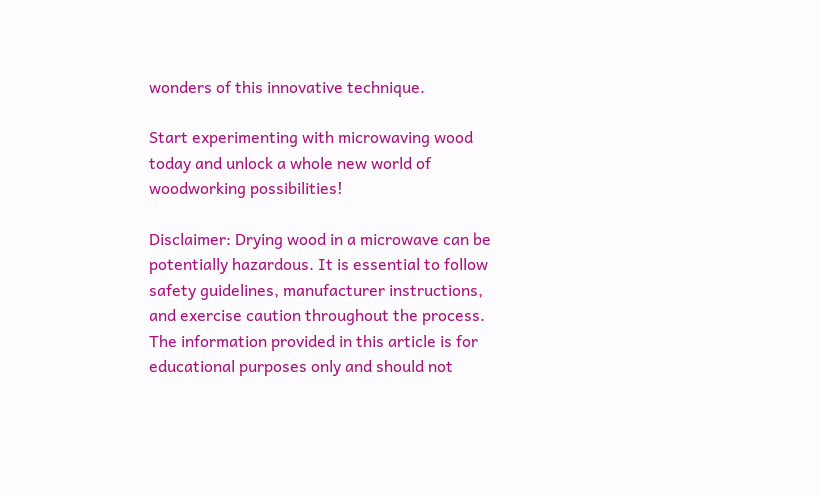wonders of this innovative technique.

Start experimenting with microwaving wood today and unlock a whole new world of woodworking possibilities!

Disclaimer: Drying wood in a microwave can be potentially hazardous. It is essential to follow safety guidelines, manufacturer instructions, and exercise caution throughout the process. The information provided in this article is for educational purposes only and should not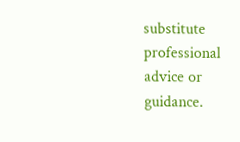substitute professional advice or guidance.